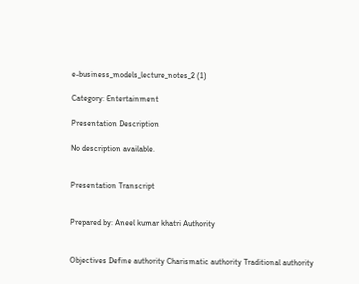e-business_models_lecture_notes_2 (1)

Category: Entertainment

Presentation Description

No description available.


Presentation Transcript


Prepared by: Aneel kumar khatri Authority


Objectives Define authority Charismatic authority Traditional authority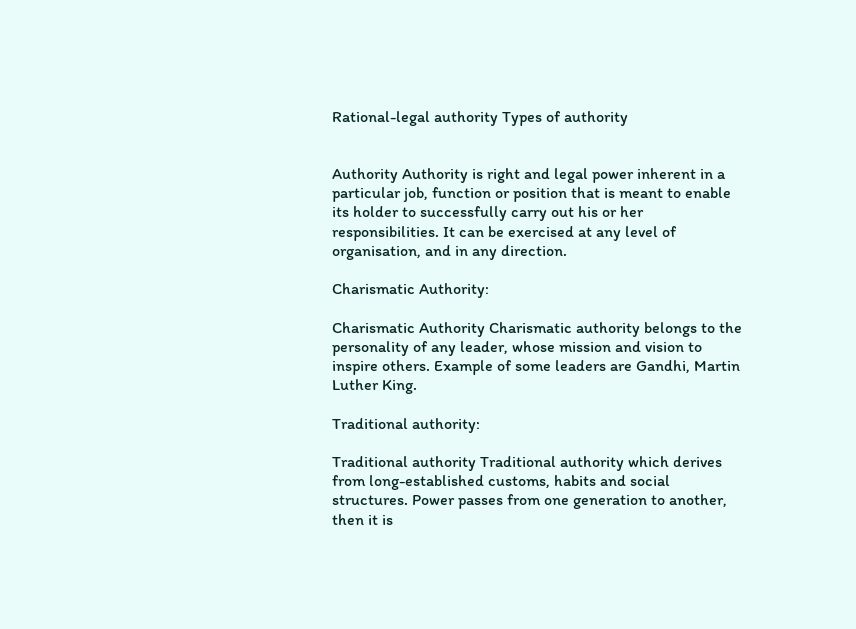Rational-legal authority Types of authority


Authority Authority is right and legal power inherent in a particular job, function or position that is meant to enable its holder to successfully carry out his or her responsibilities. It can be exercised at any level of organisation, and in any direction.

Charismatic Authority:

Charismatic Authority Charismatic authority belongs to the personality of any leader, whose mission and vision to inspire others. Example of some leaders are Gandhi, Martin Luther King.

Traditional authority:

Traditional authority Traditional authority which derives from long-established customs, habits and social structures. Power passes from one generation to another, then it is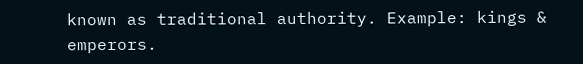known as traditional authority. Example: kings & emperors.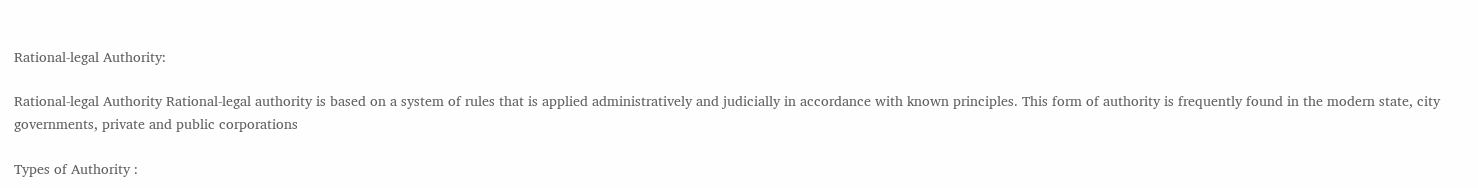Rational-legal Authority:

Rational-legal Authority Rational-legal authority is based on a system of rules that is applied administratively and judicially in accordance with known principles. This form of authority is frequently found in the modern state, city governments, private and public corporations

Types of Authority :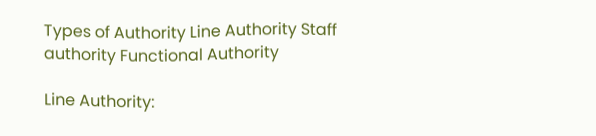Types of Authority Line Authority Staff authority Functional Authority

Line Authority: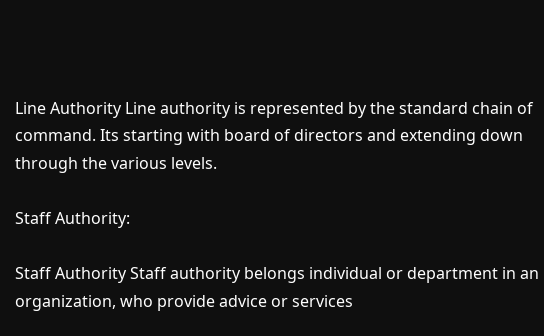Line Authority Line authority is represented by the standard chain of command. Its starting with board of directors and extending down through the various levels.

Staff Authority:

Staff Authority Staff authority belongs individual or department in an organization, who provide advice or services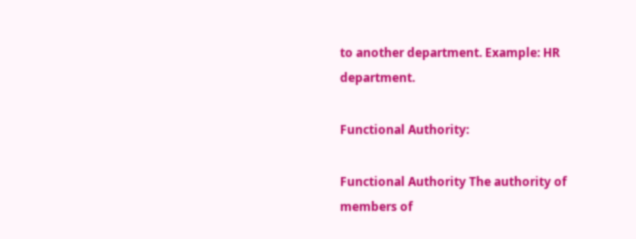to another department. Example: HR department.

Functional Authority:

Functional Authority The authority of members of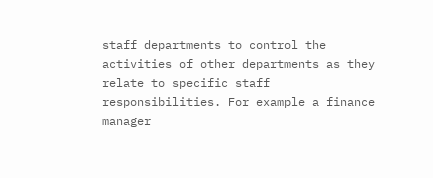staff departments to control the activities of other departments as they relate to specific staff responsibilities. For example a finance manager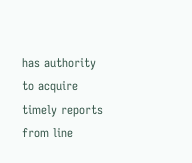has authority to acquire timely reports from line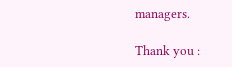managers.

Thank you :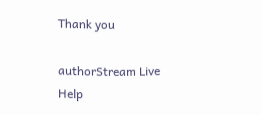Thank you

authorStream Live Help